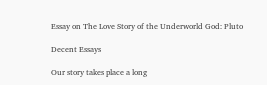Essay on The Love Story of the Underworld God: Pluto

Decent Essays

Our story takes place a long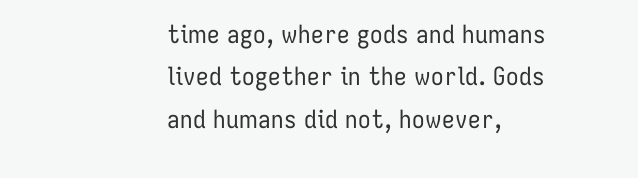time ago, where gods and humans lived together in the world. Gods and humans did not, however,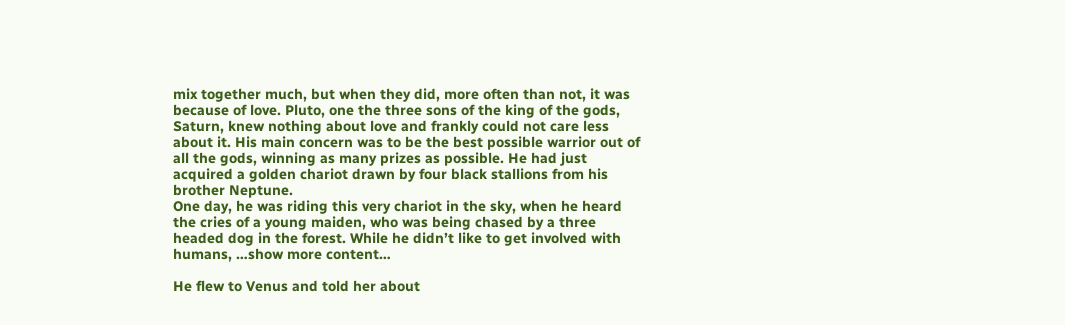mix together much, but when they did, more often than not, it was because of love. Pluto, one the three sons of the king of the gods, Saturn, knew nothing about love and frankly could not care less about it. His main concern was to be the best possible warrior out of all the gods, winning as many prizes as possible. He had just acquired a golden chariot drawn by four black stallions from his brother Neptune.
One day, he was riding this very chariot in the sky, when he heard the cries of a young maiden, who was being chased by a three headed dog in the forest. While he didn’t like to get involved with humans, …show more content…

He flew to Venus and told her about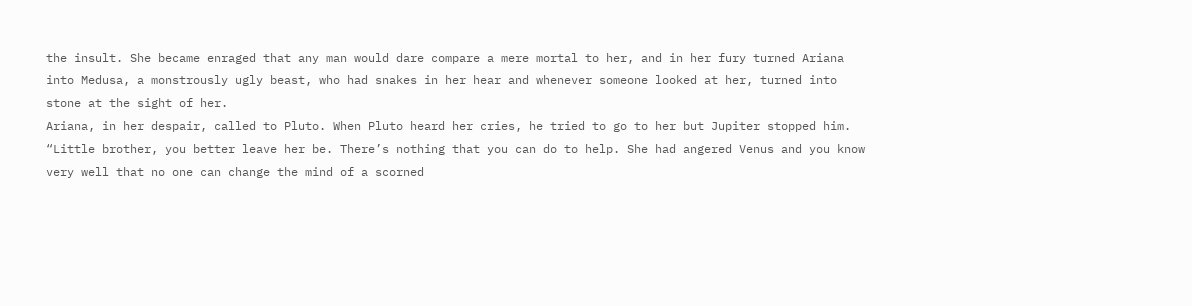the insult. She became enraged that any man would dare compare a mere mortal to her, and in her fury turned Ariana into Medusa, a monstrously ugly beast, who had snakes in her hear and whenever someone looked at her, turned into stone at the sight of her.
Ariana, in her despair, called to Pluto. When Pluto heard her cries, he tried to go to her but Jupiter stopped him. “Little brother, you better leave her be. There’s nothing that you can do to help. She had angered Venus and you know very well that no one can change the mind of a scorned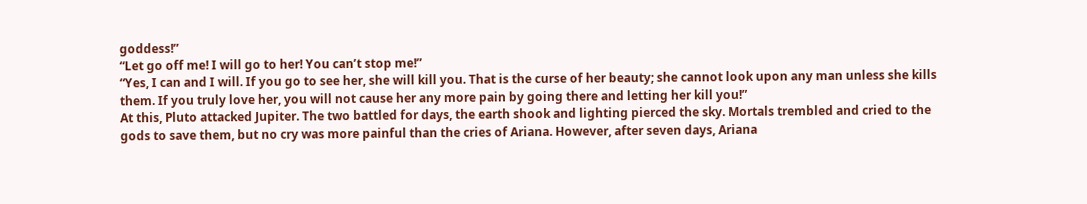goddess!”
“Let go off me! I will go to her! You can’t stop me!”
“Yes, I can and I will. If you go to see her, she will kill you. That is the curse of her beauty; she cannot look upon any man unless she kills them. If you truly love her, you will not cause her any more pain by going there and letting her kill you!”
At this, Pluto attacked Jupiter. The two battled for days, the earth shook and lighting pierced the sky. Mortals trembled and cried to the gods to save them, but no cry was more painful than the cries of Ariana. However, after seven days, Ariana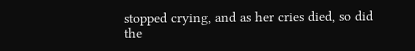stopped crying, and as her cries died, so did the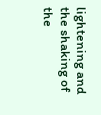lightening and the shaking of the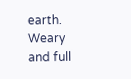earth. Weary and full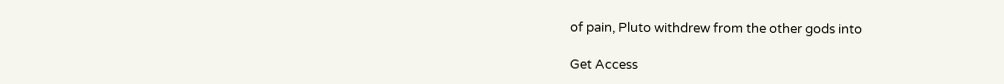of pain, Pluto withdrew from the other gods into

Get Access